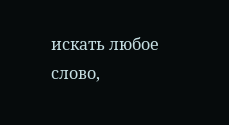искать любое слово,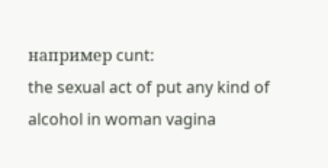например cunt:
the sexual act of put any kind of alcohol in woman vagina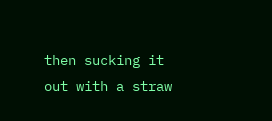then sucking it out with a straw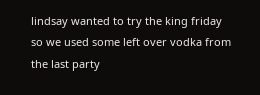lindsay wanted to try the king friday so we used some left over vodka from the last party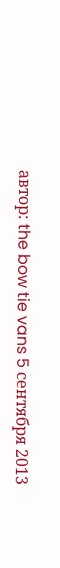автор: the bow tie vans 5 сентября 2013